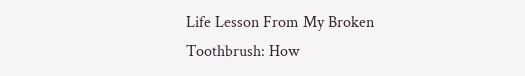Life Lesson From My Broken Toothbrush: How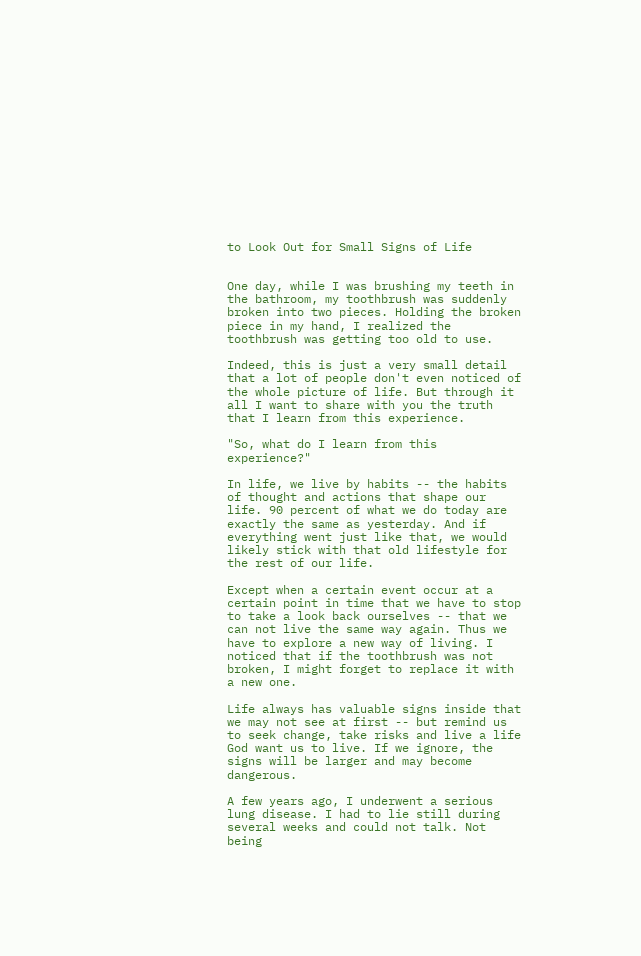to Look Out for Small Signs of Life


One day, while I was brushing my teeth in the bathroom, my toothbrush was suddenly broken into two pieces. Holding the broken piece in my hand, I realized the toothbrush was getting too old to use.

Indeed, this is just a very small detail that a lot of people don't even noticed of the whole picture of life. But through it all I want to share with you the truth that I learn from this experience.

"So, what do I learn from this experience?"

In life, we live by habits -- the habits of thought and actions that shape our life. 90 percent of what we do today are exactly the same as yesterday. And if everything went just like that, we would likely stick with that old lifestyle for the rest of our life.

Except when a certain event occur at a certain point in time that we have to stop to take a look back ourselves -- that we can not live the same way again. Thus we have to explore a new way of living. I noticed that if the toothbrush was not broken, I might forget to replace it with a new one.

Life always has valuable signs inside that we may not see at first -- but remind us to seek change, take risks and live a life God want us to live. If we ignore, the signs will be larger and may become dangerous.

A few years ago, I underwent a serious lung disease. I had to lie still during several weeks and could not talk. Not being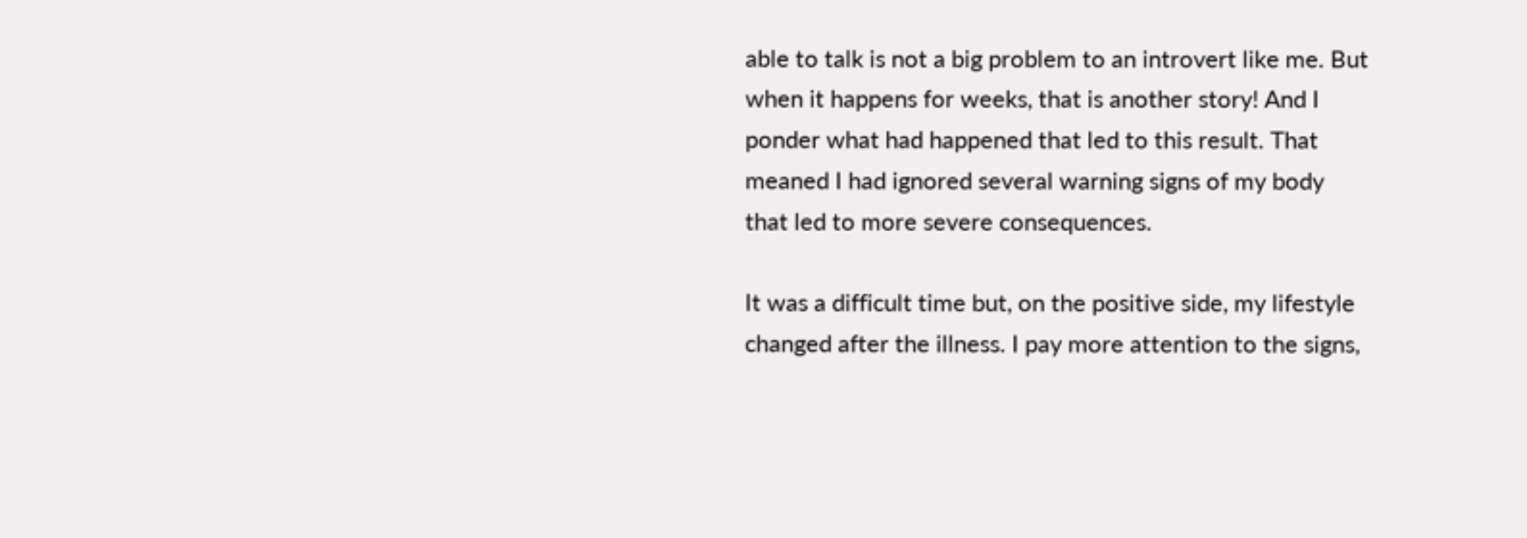able to talk is not a big problem to an introvert like me. But when it happens for weeks, that is another story! And I ponder what had happened that led to this result. That meaned I had ignored several warning signs of my body that led to more severe consequences.

It was a difficult time but, on the positive side, my lifestyle changed after the illness. I pay more attention to the signs,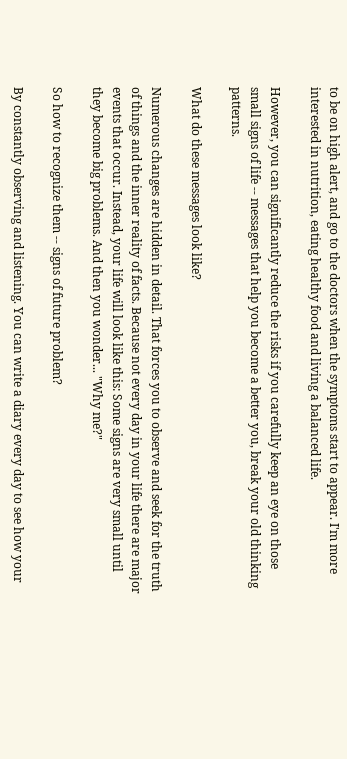to be on high alert, and go to the doctors when the symptoms start to appear. I'm more interested in nutrition, eating healthy food and living a balanced life.

However, you can significantly reduce the risks if you carefully keep an eye on those small signs of life -- messages that help you become a better you, break your old thinking patterns.

What do these messages look like?

Numerous changes are hidden in detail. That forces you to observe and seek for the truth of things and the inner reality of facts. Because not every day in your life there are major events that occur. Instead, your life will look like this: Some signs are very small until they become big problems. And then you wonder... "Why me?"

So how to recognize them -- signs of future problem?

By constantly observing and listening. You can write a diary every day to see how your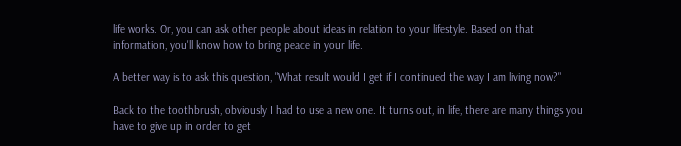life works. Or, you can ask other people about ideas in relation to your lifestyle. Based on that information, you'll know how to bring peace in your life.

A better way is to ask this question, "What result would I get if I continued the way I am living now?"

Back to the toothbrush, obviously I had to use a new one. It turns out, in life, there are many things you have to give up in order to get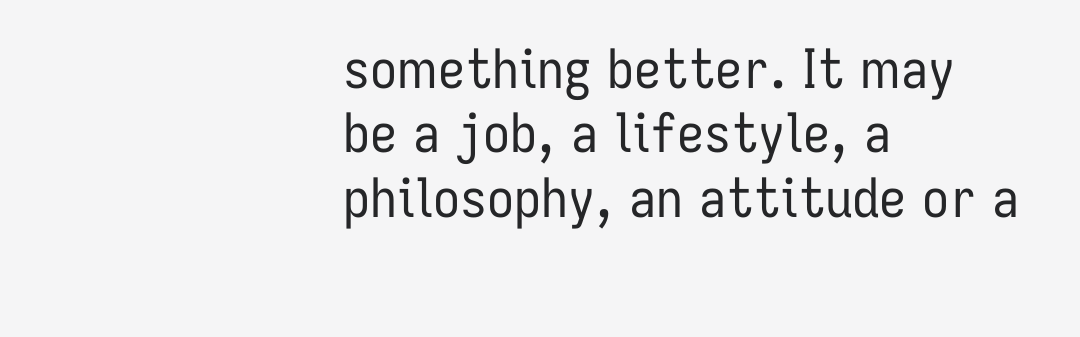something better. It may be a job, a lifestyle, a philosophy, an attitude or a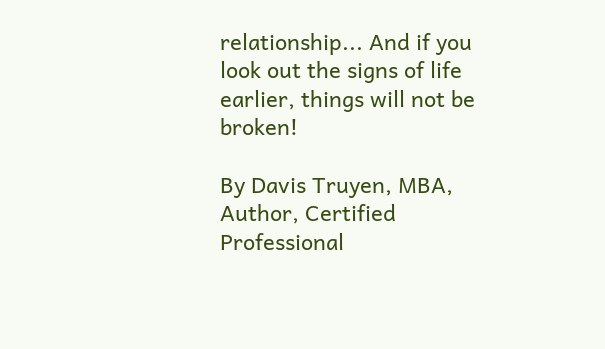relationship... And if you look out the signs of life earlier, things will not be broken!

By Davis Truyen, MBA, Author, Certified Professional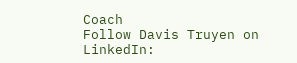Coach
Follow Davis Truyen on LinkedIn: